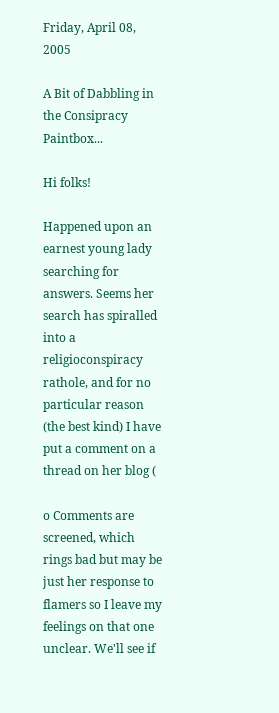Friday, April 08, 2005

A Bit of Dabbling in the Consipracy Paintbox...

Hi folks!

Happened upon an earnest young lady searching for answers. Seems her search has spiralled into a religioconspiracy rathole, and for no particular reason (the best kind) I have put a comment on a thread on her blog (

o Comments are screened, which rings bad but may be just her response to flamers so I leave my feelings on that one unclear. We'll see if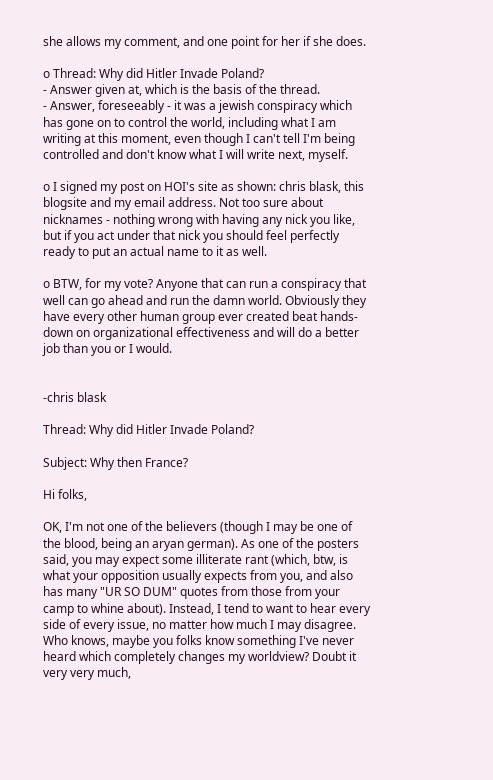she allows my comment, and one point for her if she does.

o Thread: Why did Hitler Invade Poland?
- Answer given at, which is the basis of the thread.
- Answer, foreseeably - it was a jewish conspiracy which has gone on to control the world, including what I am writing at this moment, even though I can't tell I'm being controlled and don't know what I will write next, myself.

o I signed my post on HOI's site as shown: chris blask, this blogsite and my email address. Not too sure about nicknames - nothing wrong with having any nick you like, but if you act under that nick you should feel perfectly ready to put an actual name to it as well.

o BTW, for my vote? Anyone that can run a conspiracy that well can go ahead and run the damn world. Obviously they have every other human group ever created beat hands-down on organizational effectiveness and will do a better job than you or I would.


-chris blask

Thread: Why did Hitler Invade Poland?

Subject: Why then France?

Hi folks,

OK, I'm not one of the believers (though I may be one of the blood, being an aryan german). As one of the posters said, you may expect some illiterate rant (which, btw, is what your opposition usually expects from you, and also has many "UR SO DUM" quotes from those from your camp to whine about). Instead, I tend to want to hear every side of every issue, no matter how much I may disagree. Who knows, maybe you folks know something I've never heard which completely changes my worldview? Doubt it very very much,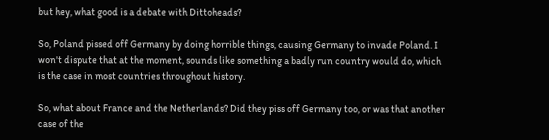but hey, what good is a debate with Dittoheads?

So, Poland pissed off Germany by doing horrible things, causing Germany to invade Poland. I won't dispute that at the moment, sounds like something a badly run country would do, which is the case in most countries throughout history.

So, what about France and the Netherlands? Did they piss off Germany too, or was that another case of the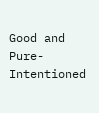Good and Pure-Intentioned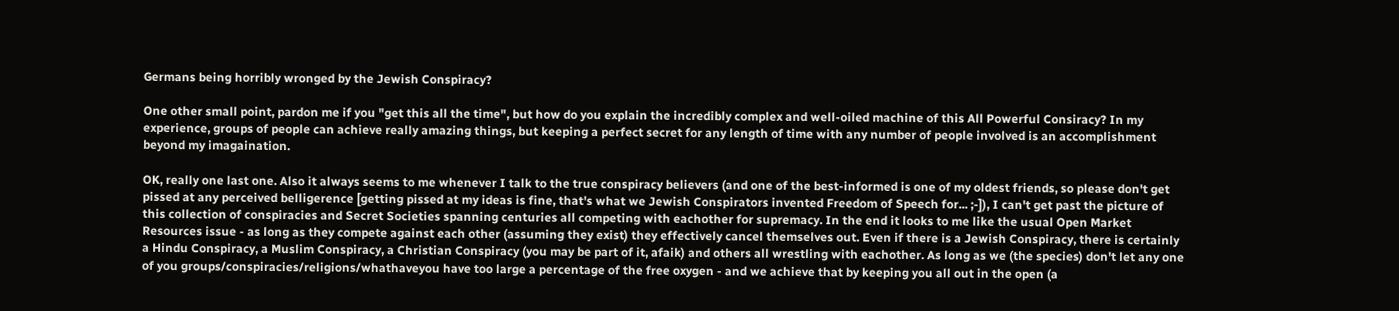Germans being horribly wronged by the Jewish Conspiracy?

One other small point, pardon me if you "get this all the time", but how do you explain the incredibly complex and well-oiled machine of this All Powerful Consiracy? In my experience, groups of people can achieve really amazing things, but keeping a perfect secret for any length of time with any number of people involved is an accomplishment beyond my imagaination.

OK, really one last one. Also it always seems to me whenever I talk to the true conspiracy believers (and one of the best-informed is one of my oldest friends, so please don't get pissed at any perceived belligerence [getting pissed at my ideas is fine, that's what we Jewish Conspirators invented Freedom of Speech for... ;-]), I can't get past the picture of this collection of conspiracies and Secret Societies spanning centuries all competing with eachother for supremacy. In the end it looks to me like the usual Open Market Resources issue - as long as they compete against each other (assuming they exist) they effectively cancel themselves out. Even if there is a Jewish Conspiracy, there is certainly a Hindu Conspiracy, a Muslim Conspiracy, a Christian Conspiracy (you may be part of it, afaik) and others all wrestling with eachother. As long as we (the species) don't let any one of you groups/conspiracies/religions/whathaveyou have too large a percentage of the free oxygen - and we achieve that by keeping you all out in the open (a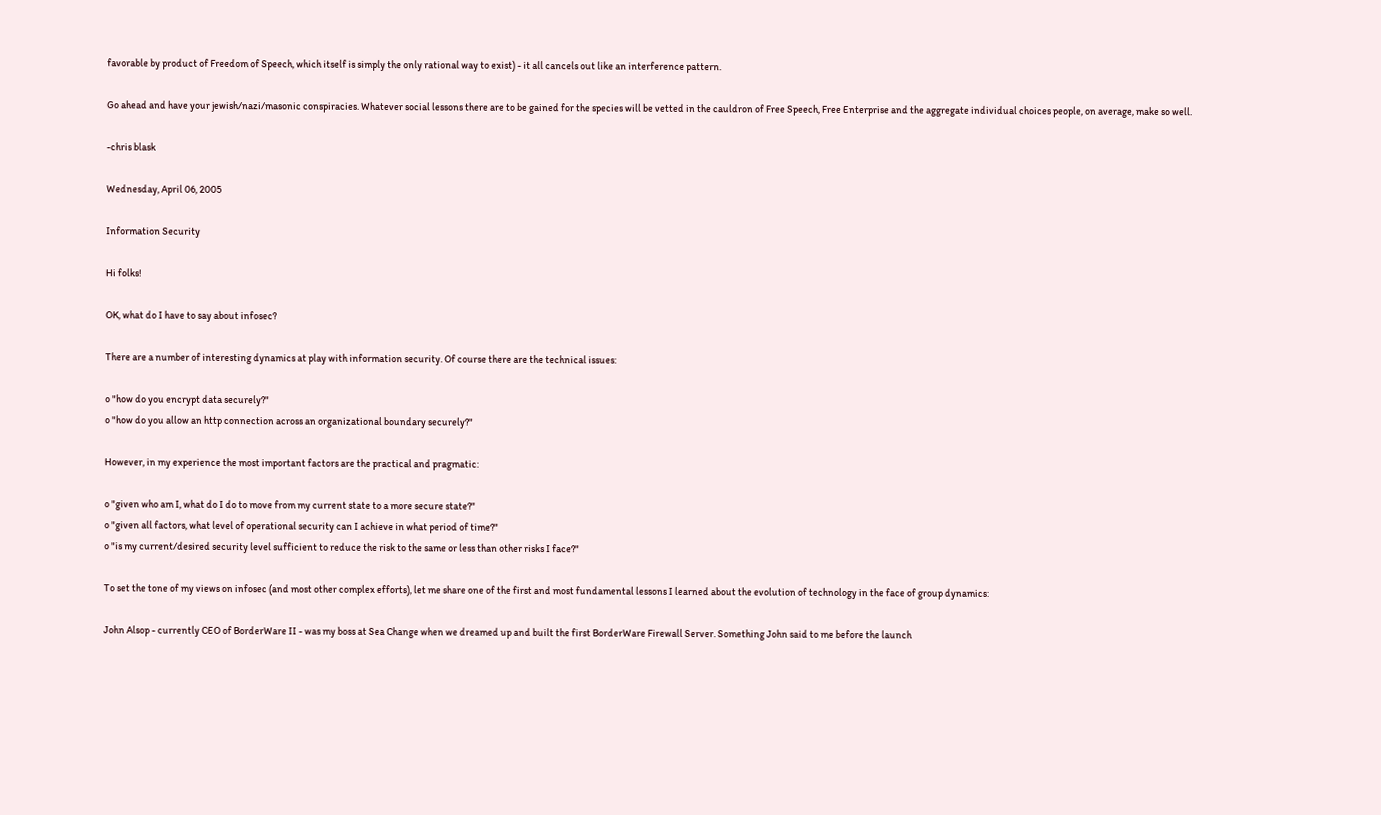favorable by product of Freedom of Speech, which itself is simply the only rational way to exist) - it all cancels out like an interference pattern.

Go ahead and have your jewish/nazi/masonic conspiracies. Whatever social lessons there are to be gained for the species will be vetted in the cauldron of Free Speech, Free Enterprise and the aggregate individual choices people, on average, make so well.

-chris blask

Wednesday, April 06, 2005

Information Security

Hi folks!

OK, what do I have to say about infosec?

There are a number of interesting dynamics at play with information security. Of course there are the technical issues:

o "how do you encrypt data securely?"
o "how do you allow an http connection across an organizational boundary securely?"

However, in my experience the most important factors are the practical and pragmatic:

o "given who am I, what do I do to move from my current state to a more secure state?"
o "given all factors, what level of operational security can I achieve in what period of time?"
o "is my current/desired security level sufficient to reduce the risk to the same or less than other risks I face?"

To set the tone of my views on infosec (and most other complex efforts), let me share one of the first and most fundamental lessons I learned about the evolution of technology in the face of group dynamics:

John Alsop - currently CEO of BorderWare II - was my boss at Sea Change when we dreamed up and built the first BorderWare Firewall Server. Something John said to me before the launch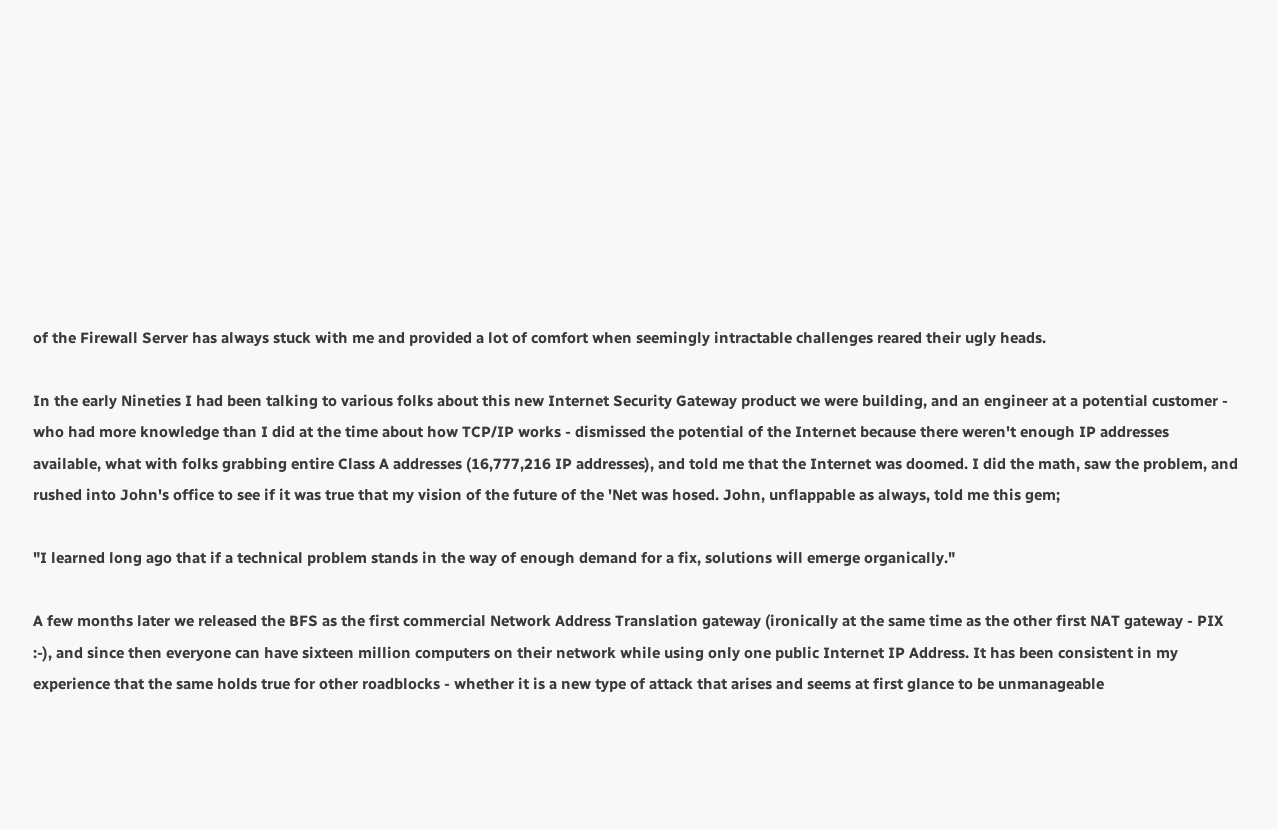of the Firewall Server has always stuck with me and provided a lot of comfort when seemingly intractable challenges reared their ugly heads.

In the early Nineties I had been talking to various folks about this new Internet Security Gateway product we were building, and an engineer at a potential customer - who had more knowledge than I did at the time about how TCP/IP works - dismissed the potential of the Internet because there weren't enough IP addresses available, what with folks grabbing entire Class A addresses (16,777,216 IP addresses), and told me that the Internet was doomed. I did the math, saw the problem, and rushed into John's office to see if it was true that my vision of the future of the 'Net was hosed. John, unflappable as always, told me this gem;

"I learned long ago that if a technical problem stands in the way of enough demand for a fix, solutions will emerge organically."

A few months later we released the BFS as the first commercial Network Address Translation gateway (ironically at the same time as the other first NAT gateway - PIX :-), and since then everyone can have sixteen million computers on their network while using only one public Internet IP Address. It has been consistent in my experience that the same holds true for other roadblocks - whether it is a new type of attack that arises and seems at first glance to be unmanageable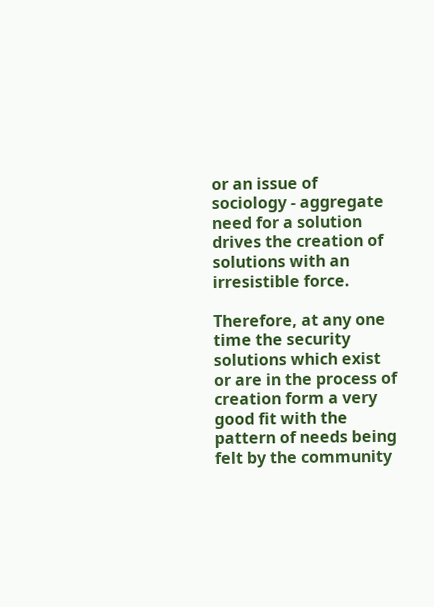or an issue of sociology - aggregate need for a solution drives the creation of solutions with an irresistible force.

Therefore, at any one time the security solutions which exist or are in the process of creation form a very good fit with the pattern of needs being felt by the community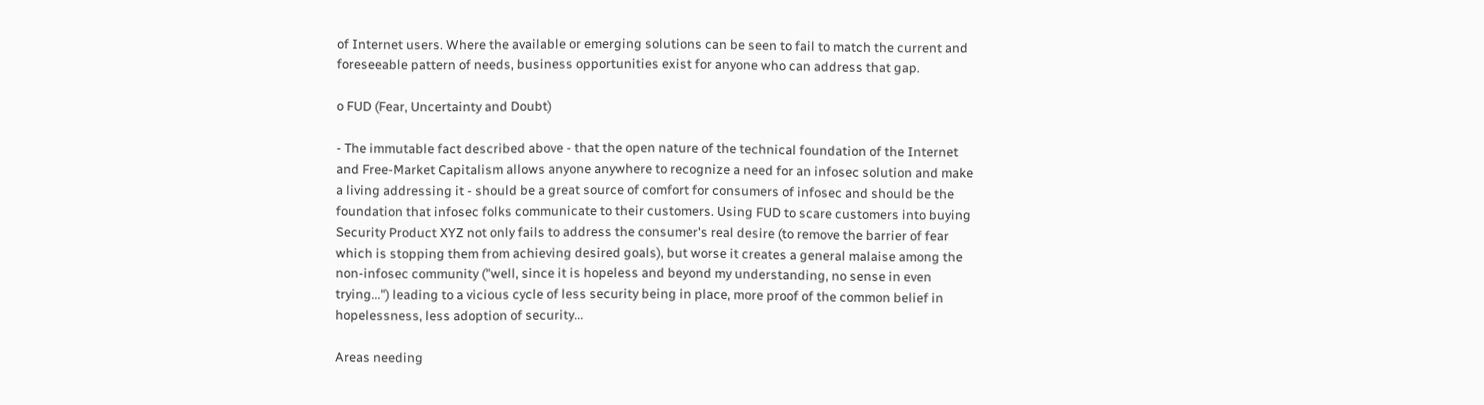of Internet users. Where the available or emerging solutions can be seen to fail to match the current and foreseeable pattern of needs, business opportunities exist for anyone who can address that gap.

o FUD (Fear, Uncertainty and Doubt)

- The immutable fact described above - that the open nature of the technical foundation of the Internet and Free-Market Capitalism allows anyone anywhere to recognize a need for an infosec solution and make a living addressing it - should be a great source of comfort for consumers of infosec and should be the foundation that infosec folks communicate to their customers. Using FUD to scare customers into buying Security Product XYZ not only fails to address the consumer's real desire (to remove the barrier of fear which is stopping them from achieving desired goals), but worse it creates a general malaise among the non-infosec community ("well, since it is hopeless and beyond my understanding, no sense in even trying...") leading to a vicious cycle of less security being in place, more proof of the common belief in hopelessness, less adoption of security...

Areas needing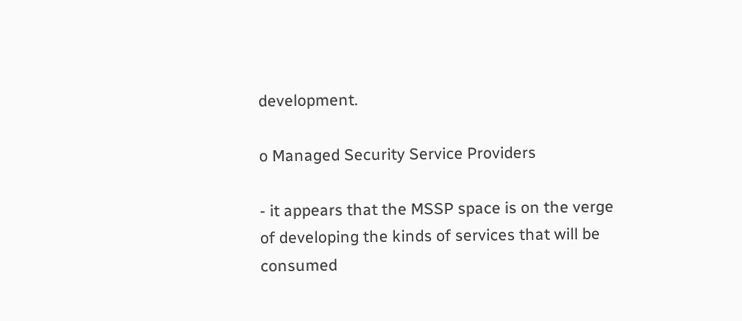development.

o Managed Security Service Providers

- it appears that the MSSP space is on the verge of developing the kinds of services that will be consumed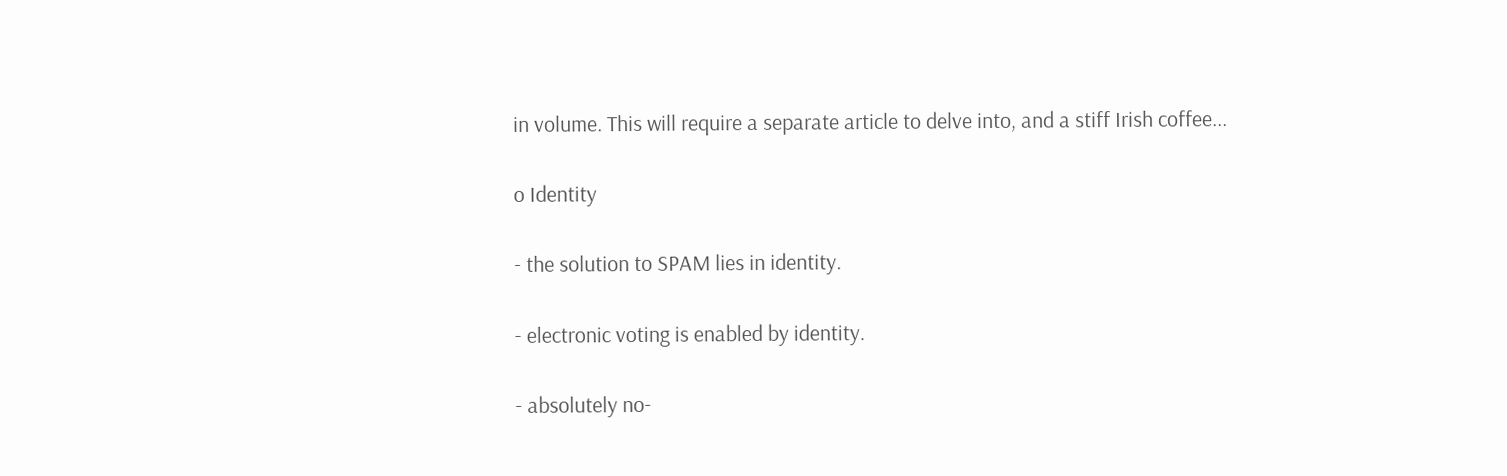in volume. This will require a separate article to delve into, and a stiff Irish coffee...

o Identity

- the solution to SPAM lies in identity.

- electronic voting is enabled by identity.

- absolutely no-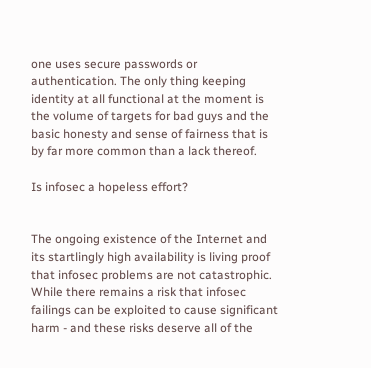one uses secure passwords or authentication. The only thing keeping identity at all functional at the moment is the volume of targets for bad guys and the basic honesty and sense of fairness that is by far more common than a lack thereof.

Is infosec a hopeless effort?


The ongoing existence of the Internet and its startlingly high availability is living proof that infosec problems are not catastrophic. While there remains a risk that infosec failings can be exploited to cause significant harm - and these risks deserve all of the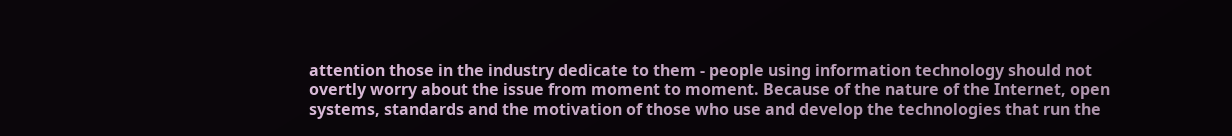attention those in the industry dedicate to them - people using information technology should not overtly worry about the issue from moment to moment. Because of the nature of the Internet, open systems, standards and the motivation of those who use and develop the technologies that run the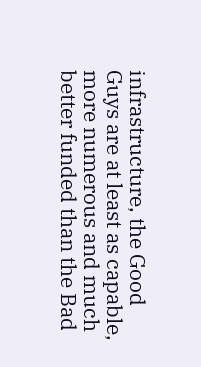infrastructure, the Good Guys are at least as capable, more numerous and much better funded than the Bad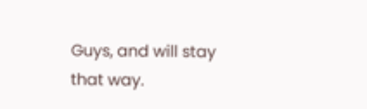Guys, and will stay that way.